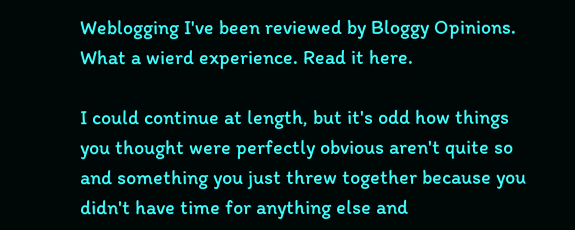Weblogging I've been reviewed by Bloggy Opinions. What a wierd experience. Read it here.

I could continue at length, but it's odd how things you thought were perfectly obvious aren't quite so and something you just threw together because you didn't have time for anything else and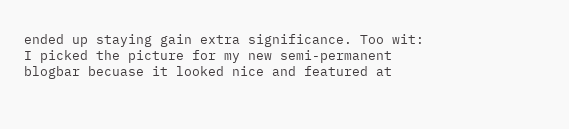ended up staying gain extra significance. Too wit: I picked the picture for my new semi-permanent blogbar becuase it looked nice and featured at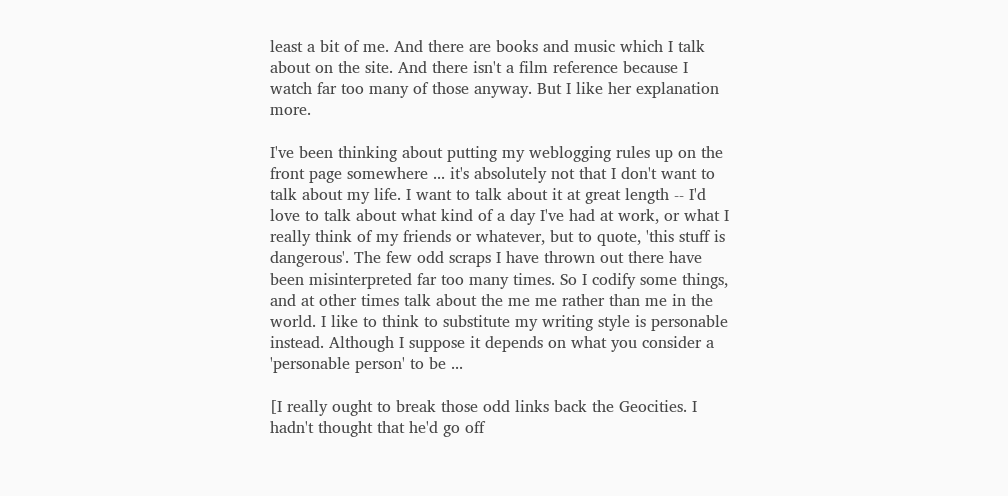least a bit of me. And there are books and music which I talk about on the site. And there isn't a film reference because I watch far too many of those anyway. But I like her explanation more.

I've been thinking about putting my weblogging rules up on the front page somewhere ... it's absolutely not that I don't want to talk about my life. I want to talk about it at great length -- I'd love to talk about what kind of a day I've had at work, or what I really think of my friends or whatever, but to quote, 'this stuff is dangerous'. The few odd scraps I have thrown out there have been misinterpreted far too many times. So I codify some things, and at other times talk about the me me rather than me in the world. I like to think to substitute my writing style is personable instead. Although I suppose it depends on what you consider a 'personable person' to be ...

[I really ought to break those odd links back the Geocities. I hadn't thought that he'd go off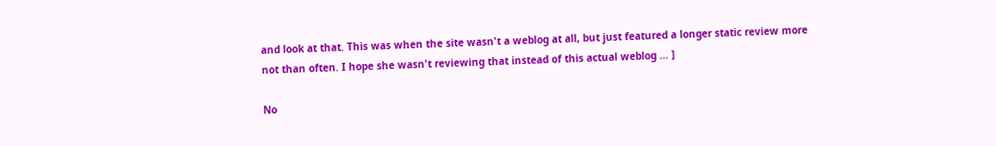and look at that. This was when the site wasn't a weblog at all, but just featured a longer static review more not than often. I hope she wasn't reviewing that instead of this actual weblog ... ]

No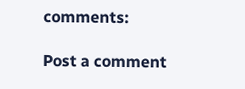comments:

Post a comment